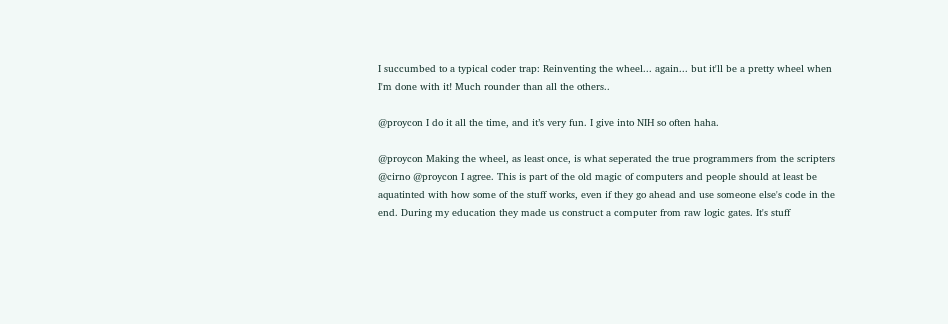I succumbed to a typical coder trap: Reinventing the wheel... again... but it'll be a pretty wheel when I'm done with it! Much rounder than all the others..

@proycon I do it all the time, and it’s very fun. I give into NIH so often haha.

@proycon Making the wheel, as least once, is what seperated the true programmers from the scripters
@cirno @proycon I agree. This is part of the old magic of computers and people should at least be aquatinted with how some of the stuff works, even if they go ahead and use someone else's code in the end. During my education they made us construct a computer from raw logic gates. It's stuff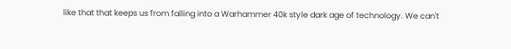like that that keeps us from falling into a Warhammer 40k style dark age of technology. We can't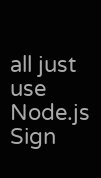all just use Node.js
Sign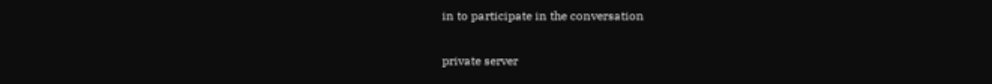in to participate in the conversation

private server